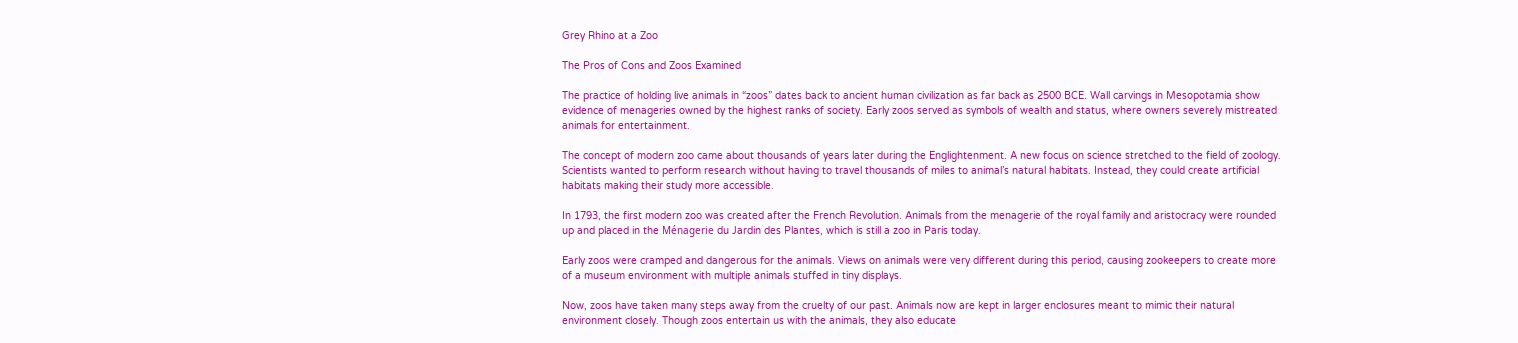Grey Rhino at a Zoo

The Pros of Cons and Zoos Examined

The practice of holding live animals in “zoos” dates back to ancient human civilization as far back as 2500 BCE. Wall carvings in Mesopotamia show evidence of menageries owned by the highest ranks of society. Early zoos served as symbols of wealth and status, where owners severely mistreated animals for entertainment.

The concept of modern zoo came about thousands of years later during the Englightenment. A new focus on science stretched to the field of zoology. Scientists wanted to perform research without having to travel thousands of miles to animal’s natural habitats. Instead, they could create artificial habitats making their study more accessible.

In 1793, the first modern zoo was created after the French Revolution. Animals from the menagerie of the royal family and aristocracy were rounded up and placed in the Ménagerie du Jardin des Plantes, which is still a zoo in Paris today.

Early zoos were cramped and dangerous for the animals. Views on animals were very different during this period, causing zookeepers to create more of a museum environment with multiple animals stuffed in tiny displays.

Now, zoos have taken many steps away from the cruelty of our past. Animals now are kept in larger enclosures meant to mimic their natural environment closely. Though zoos entertain us with the animals, they also educate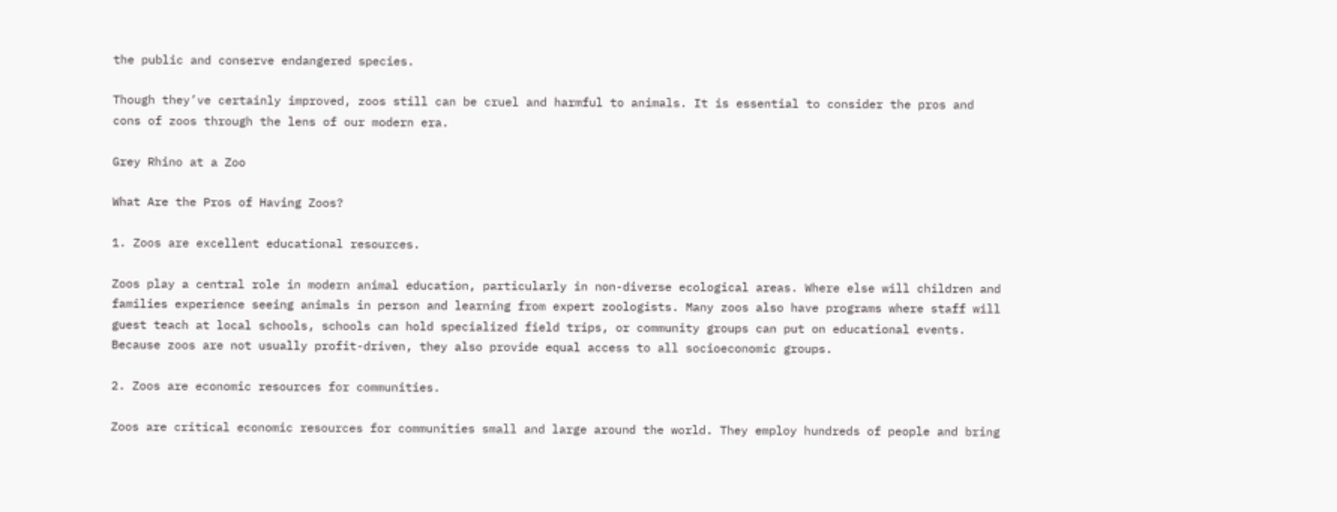the public and conserve endangered species.

Though they’ve certainly improved, zoos still can be cruel and harmful to animals. It is essential to consider the pros and cons of zoos through the lens of our modern era.

Grey Rhino at a Zoo

What Are the Pros of Having Zoos?

1. Zoos are excellent educational resources.

Zoos play a central role in modern animal education, particularly in non-diverse ecological areas. Where else will children and families experience seeing animals in person and learning from expert zoologists. Many zoos also have programs where staff will guest teach at local schools, schools can hold specialized field trips, or community groups can put on educational events. Because zoos are not usually profit-driven, they also provide equal access to all socioeconomic groups.

2. Zoos are economic resources for communities.

Zoos are critical economic resources for communities small and large around the world. They employ hundreds of people and bring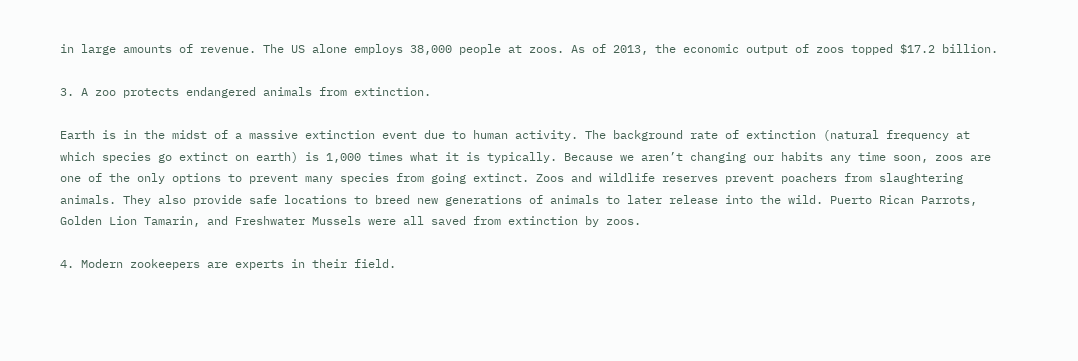in large amounts of revenue. The US alone employs 38,000 people at zoos. As of 2013, the economic output of zoos topped $17.2 billion.

3. A zoo protects endangered animals from extinction.

Earth is in the midst of a massive extinction event due to human activity. The background rate of extinction (natural frequency at which species go extinct on earth) is 1,000 times what it is typically. Because we aren’t changing our habits any time soon, zoos are one of the only options to prevent many species from going extinct. Zoos and wildlife reserves prevent poachers from slaughtering animals. They also provide safe locations to breed new generations of animals to later release into the wild. Puerto Rican Parrots, Golden Lion Tamarin, and Freshwater Mussels were all saved from extinction by zoos.

4. Modern zookeepers are experts in their field.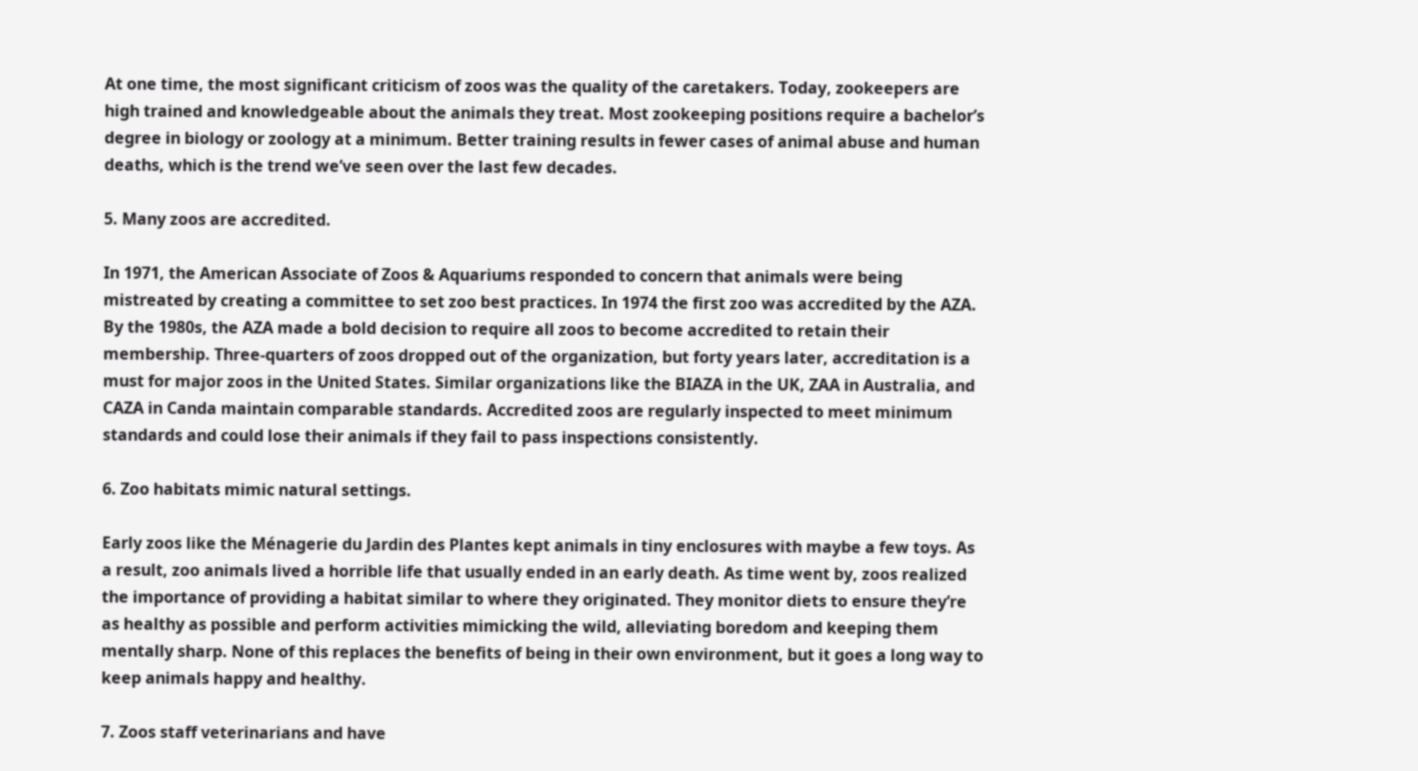At one time, the most significant criticism of zoos was the quality of the caretakers. Today, zookeepers are high trained and knowledgeable about the animals they treat. Most zookeeping positions require a bachelor’s degree in biology or zoology at a minimum. Better training results in fewer cases of animal abuse and human deaths, which is the trend we’ve seen over the last few decades.

5. Many zoos are accredited.

In 1971, the American Associate of Zoos & Aquariums responded to concern that animals were being mistreated by creating a committee to set zoo best practices. In 1974 the first zoo was accredited by the AZA. By the 1980s, the AZA made a bold decision to require all zoos to become accredited to retain their membership. Three-quarters of zoos dropped out of the organization, but forty years later, accreditation is a must for major zoos in the United States. Similar organizations like the BIAZA in the UK, ZAA in Australia, and CAZA in Canda maintain comparable standards. Accredited zoos are regularly inspected to meet minimum standards and could lose their animals if they fail to pass inspections consistently.

6. Zoo habitats mimic natural settings.

Early zoos like the Ménagerie du Jardin des Plantes kept animals in tiny enclosures with maybe a few toys. As a result, zoo animals lived a horrible life that usually ended in an early death. As time went by, zoos realized the importance of providing a habitat similar to where they originated. They monitor diets to ensure they’re as healthy as possible and perform activities mimicking the wild, alleviating boredom and keeping them mentally sharp. None of this replaces the benefits of being in their own environment, but it goes a long way to keep animals happy and healthy.

7. Zoos staff veterinarians and have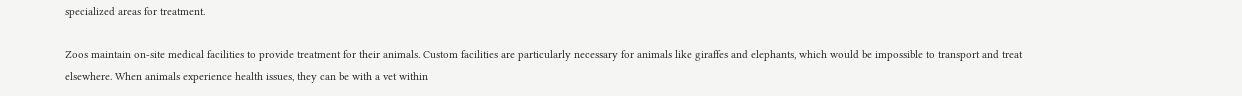specialized areas for treatment.

Zoos maintain on-site medical facilities to provide treatment for their animals. Custom facilities are particularly necessary for animals like giraffes and elephants, which would be impossible to transport and treat elsewhere. When animals experience health issues, they can be with a vet within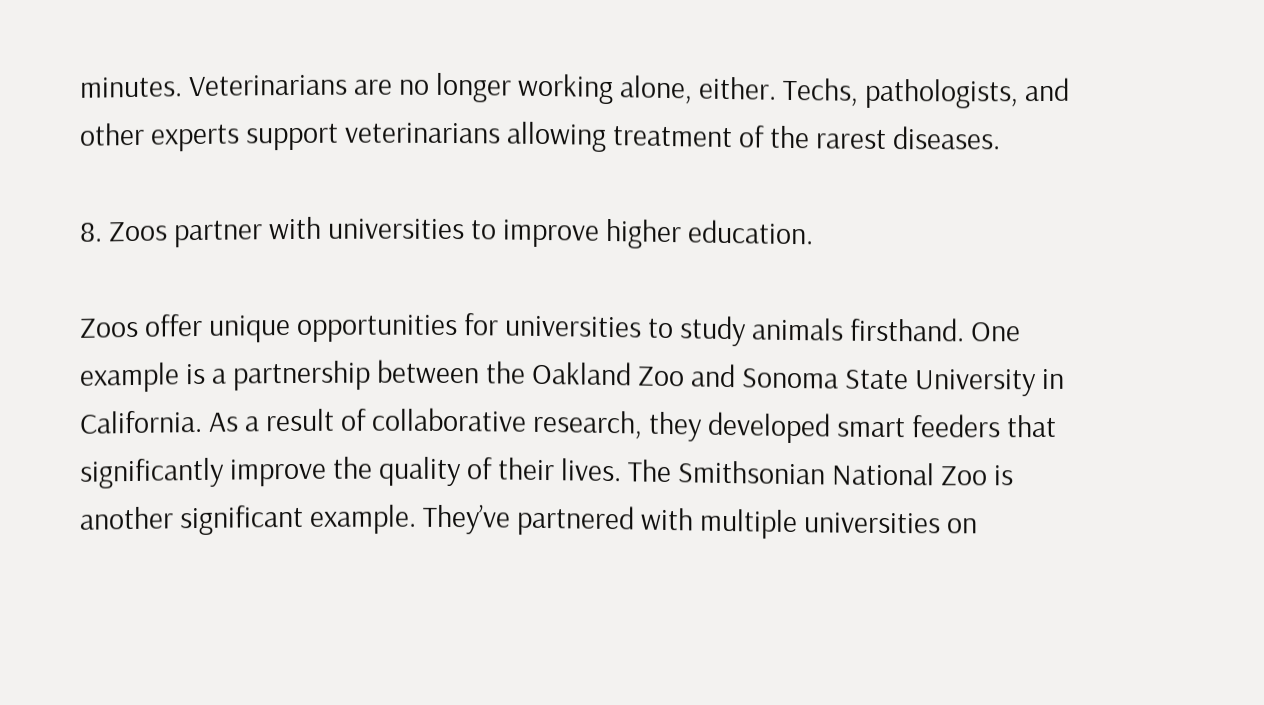minutes. Veterinarians are no longer working alone, either. Techs, pathologists, and other experts support veterinarians allowing treatment of the rarest diseases.

8. Zoos partner with universities to improve higher education.

Zoos offer unique opportunities for universities to study animals firsthand. One example is a partnership between the Oakland Zoo and Sonoma State University in California. As a result of collaborative research, they developed smart feeders that significantly improve the quality of their lives. The Smithsonian National Zoo is another significant example. They’ve partnered with multiple universities on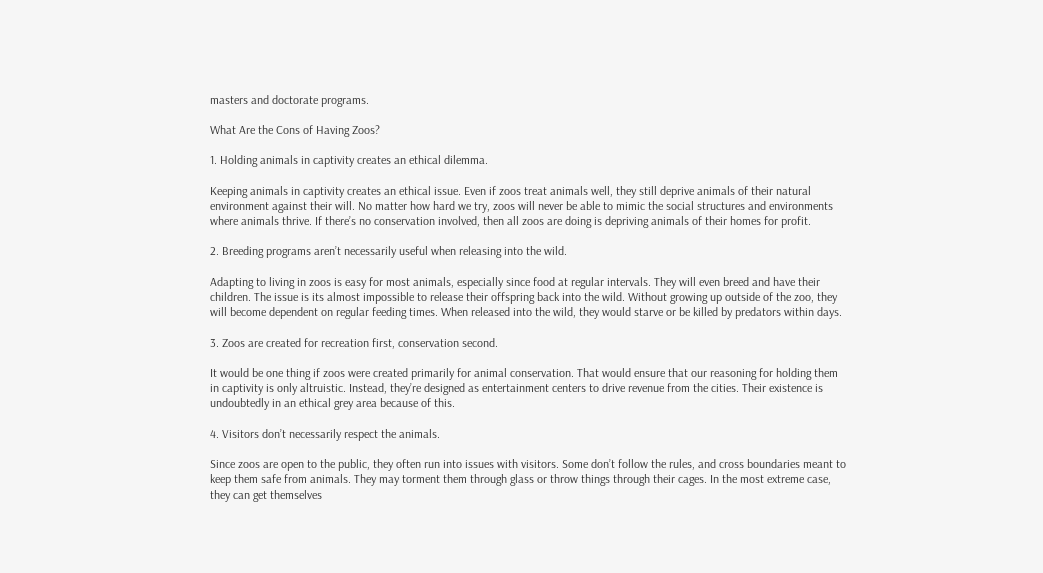masters and doctorate programs.

What Are the Cons of Having Zoos?

1. Holding animals in captivity creates an ethical dilemma.

Keeping animals in captivity creates an ethical issue. Even if zoos treat animals well, they still deprive animals of their natural environment against their will. No matter how hard we try, zoos will never be able to mimic the social structures and environments where animals thrive. If there’s no conservation involved, then all zoos are doing is depriving animals of their homes for profit.

2. Breeding programs aren’t necessarily useful when releasing into the wild.

Adapting to living in zoos is easy for most animals, especially since food at regular intervals. They will even breed and have their children. The issue is its almost impossible to release their offspring back into the wild. Without growing up outside of the zoo, they will become dependent on regular feeding times. When released into the wild, they would starve or be killed by predators within days.

3. Zoos are created for recreation first, conservation second.

It would be one thing if zoos were created primarily for animal conservation. That would ensure that our reasoning for holding them in captivity is only altruistic. Instead, they’re designed as entertainment centers to drive revenue from the cities. Their existence is undoubtedly in an ethical grey area because of this.

4. Visitors don’t necessarily respect the animals.

Since zoos are open to the public, they often run into issues with visitors. Some don’t follow the rules, and cross boundaries meant to keep them safe from animals. They may torment them through glass or throw things through their cages. In the most extreme case, they can get themselves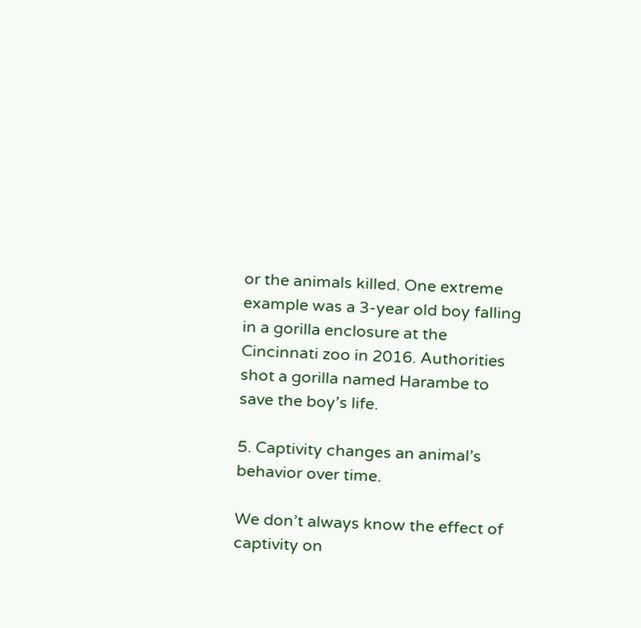or the animals killed. One extreme example was a 3-year old boy falling in a gorilla enclosure at the Cincinnati zoo in 2016. Authorities shot a gorilla named Harambe to save the boy’s life.

5. Captivity changes an animal’s behavior over time.

We don’t always know the effect of captivity on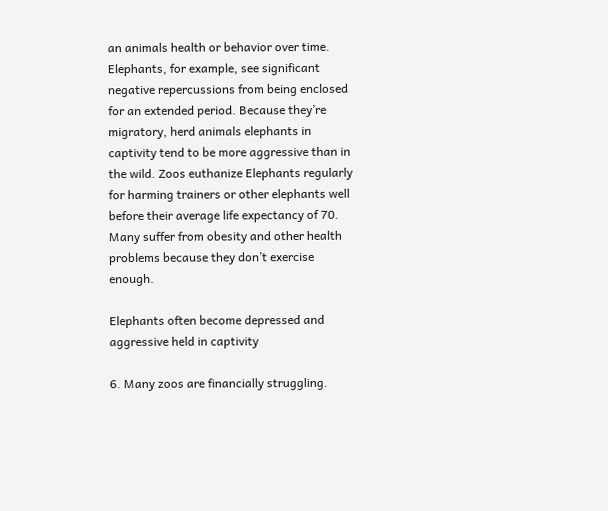an animals health or behavior over time. Elephants, for example, see significant negative repercussions from being enclosed for an extended period. Because they’re migratory, herd animals elephants in captivity tend to be more aggressive than in the wild. Zoos euthanize Elephants regularly for harming trainers or other elephants well before their average life expectancy of 70. Many suffer from obesity and other health problems because they don’t exercise enough.

Elephants often become depressed and aggressive held in captivity

6. Many zoos are financially struggling.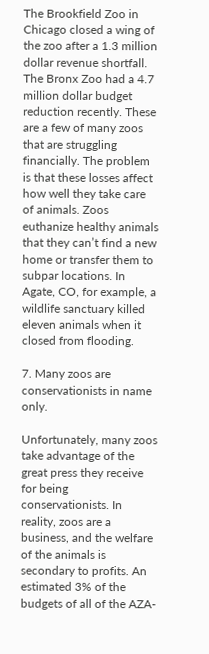The Brookfield Zoo in Chicago closed a wing of the zoo after a 1.3 million dollar revenue shortfall. The Bronx Zoo had a 4.7 million dollar budget reduction recently. These are a few of many zoos that are struggling financially. The problem is that these losses affect how well they take care of animals. Zoos euthanize healthy animals that they can’t find a new home or transfer them to subpar locations. In Agate, CO, for example, a wildlife sanctuary killed eleven animals when it closed from flooding.

7. Many zoos are conservationists in name only.

Unfortunately, many zoos take advantage of the great press they receive for being conservationists. In reality, zoos are a business, and the welfare of the animals is secondary to profits. An estimated 3% of the budgets of all of the AZA-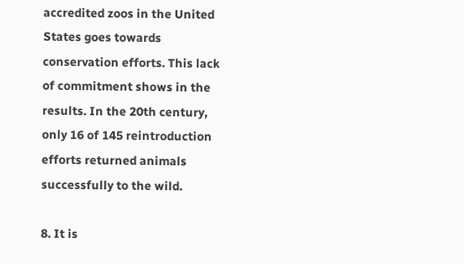accredited zoos in the United States goes towards conservation efforts. This lack of commitment shows in the results. In the 20th century, only 16 of 145 reintroduction efforts returned animals successfully to the wild.

8. It is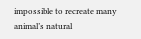impossible to recreate many animal’s natural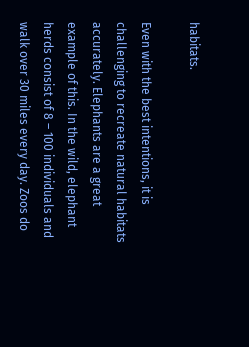habitats.

Even with the best intentions, it is challenging to recreate natural habitats accurately. Elephants are a great example of this. In the wild, elephant herds consist of 8 – 100 individuals and walk over 30 miles every day. Zoos do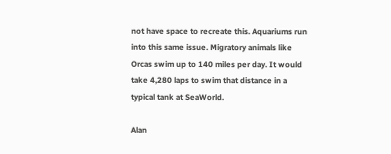not have space to recreate this. Aquariums run into this same issue. Migratory animals like Orcas swim up to 140 miles per day. It would take 4,280 laps to swim that distance in a typical tank at SeaWorld.

Alan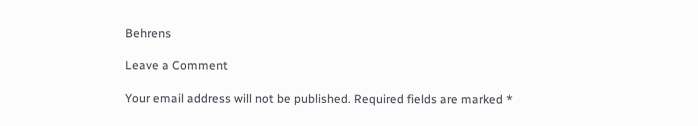Behrens

Leave a Comment

Your email address will not be published. Required fields are marked *